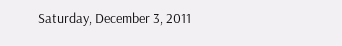Saturday, December 3, 2011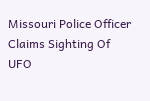Missouri Police Officer Claims Sighting Of UFO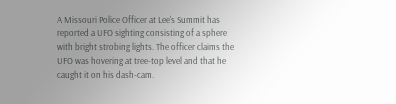A Missouri Police Officer at Lee's Summit has reported a UFO sighting consisting of a sphere with bright strobing lights. The officer claims the UFO was hovering at tree-top level and that he caught it on his dash-cam.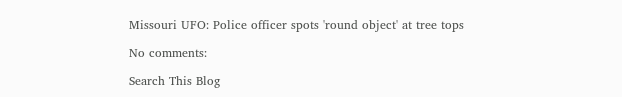Missouri UFO: Police officer spots 'round object' at tree tops

No comments:

Search This Blog